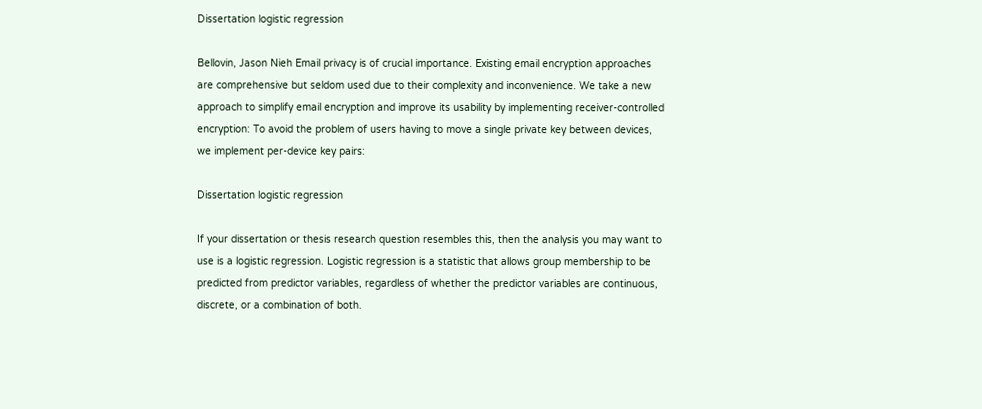Dissertation logistic regression

Bellovin, Jason Nieh Email privacy is of crucial importance. Existing email encryption approaches are comprehensive but seldom used due to their complexity and inconvenience. We take a new approach to simplify email encryption and improve its usability by implementing receiver-controlled encryption: To avoid the problem of users having to move a single private key between devices, we implement per-device key pairs:

Dissertation logistic regression

If your dissertation or thesis research question resembles this, then the analysis you may want to use is a logistic regression. Logistic regression is a statistic that allows group membership to be predicted from predictor variables, regardless of whether the predictor variables are continuous, discrete, or a combination of both.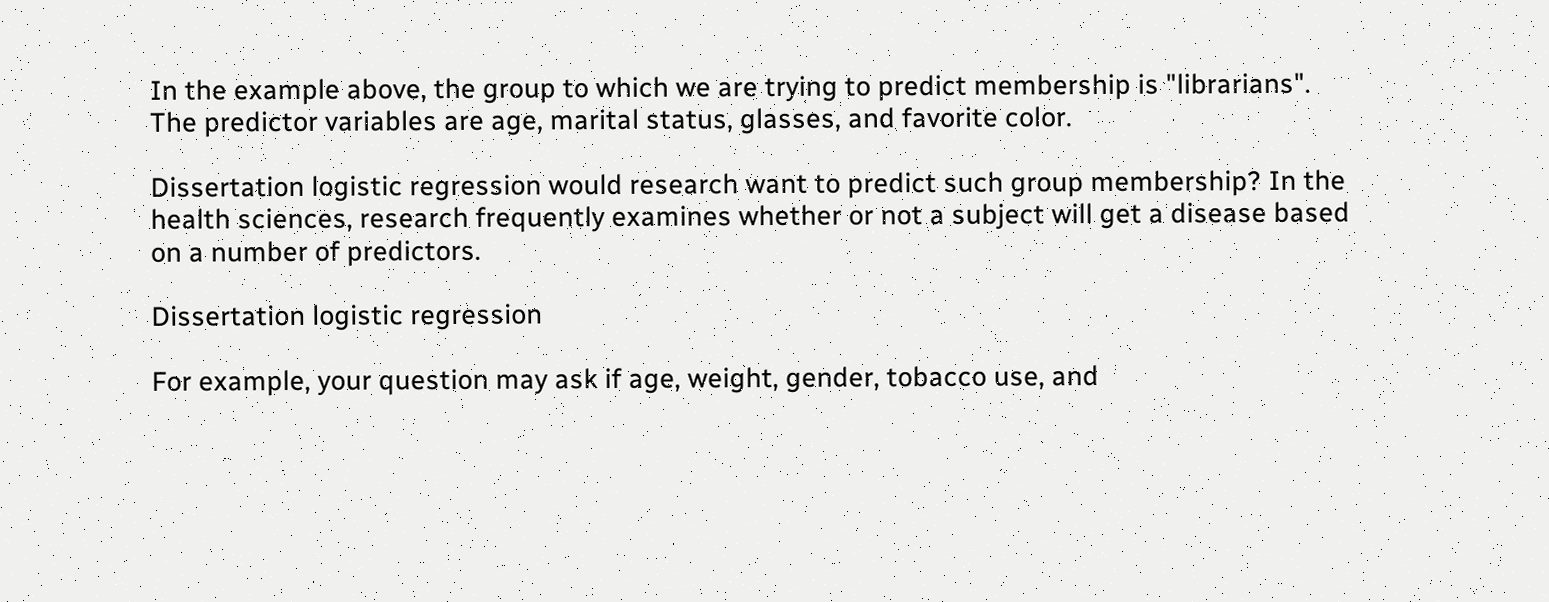In the example above, the group to which we are trying to predict membership is "librarians". The predictor variables are age, marital status, glasses, and favorite color.

Dissertation logistic regression would research want to predict such group membership? In the health sciences, research frequently examines whether or not a subject will get a disease based on a number of predictors.

Dissertation logistic regression

For example, your question may ask if age, weight, gender, tobacco use, and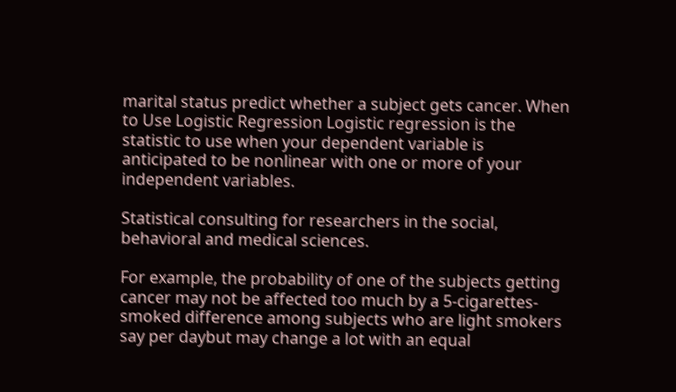marital status predict whether a subject gets cancer. When to Use Logistic Regression Logistic regression is the statistic to use when your dependent variable is anticipated to be nonlinear with one or more of your independent variables.

Statistical consulting for researchers in the social, behavioral and medical sciences.

For example, the probability of one of the subjects getting cancer may not be affected too much by a 5-cigarettes-smoked difference among subjects who are light smokers say per daybut may change a lot with an equal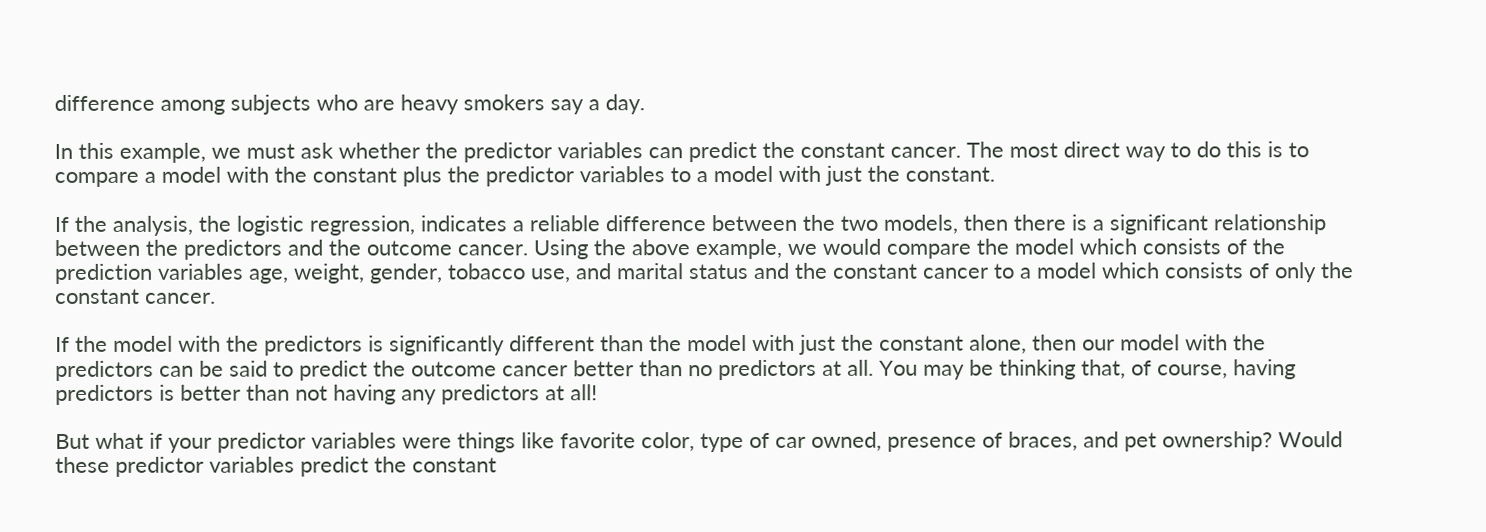difference among subjects who are heavy smokers say a day.

In this example, we must ask whether the predictor variables can predict the constant cancer. The most direct way to do this is to compare a model with the constant plus the predictor variables to a model with just the constant.

If the analysis, the logistic regression, indicates a reliable difference between the two models, then there is a significant relationship between the predictors and the outcome cancer. Using the above example, we would compare the model which consists of the prediction variables age, weight, gender, tobacco use, and marital status and the constant cancer to a model which consists of only the constant cancer.

If the model with the predictors is significantly different than the model with just the constant alone, then our model with the predictors can be said to predict the outcome cancer better than no predictors at all. You may be thinking that, of course, having predictors is better than not having any predictors at all!

But what if your predictor variables were things like favorite color, type of car owned, presence of braces, and pet ownership? Would these predictor variables predict the constant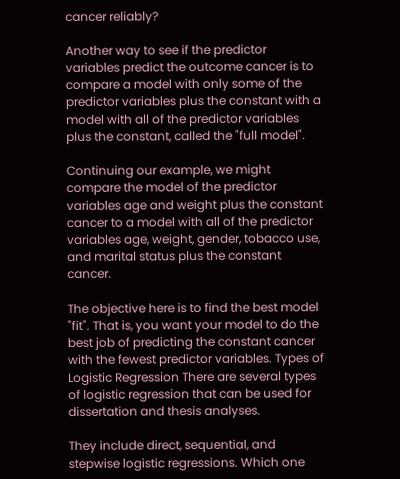cancer reliably?

Another way to see if the predictor variables predict the outcome cancer is to compare a model with only some of the predictor variables plus the constant with a model with all of the predictor variables plus the constant, called the "full model".

Continuing our example, we might compare the model of the predictor variables age and weight plus the constant cancer to a model with all of the predictor variables age, weight, gender, tobacco use, and marital status plus the constant cancer.

The objective here is to find the best model "fit". That is, you want your model to do the best job of predicting the constant cancer with the fewest predictor variables. Types of Logistic Regression There are several types of logistic regression that can be used for dissertation and thesis analyses.

They include direct, sequential, and stepwise logistic regressions. Which one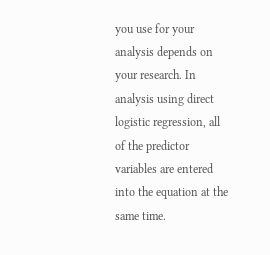you use for your analysis depends on your research. In analysis using direct logistic regression, all of the predictor variables are entered into the equation at the same time.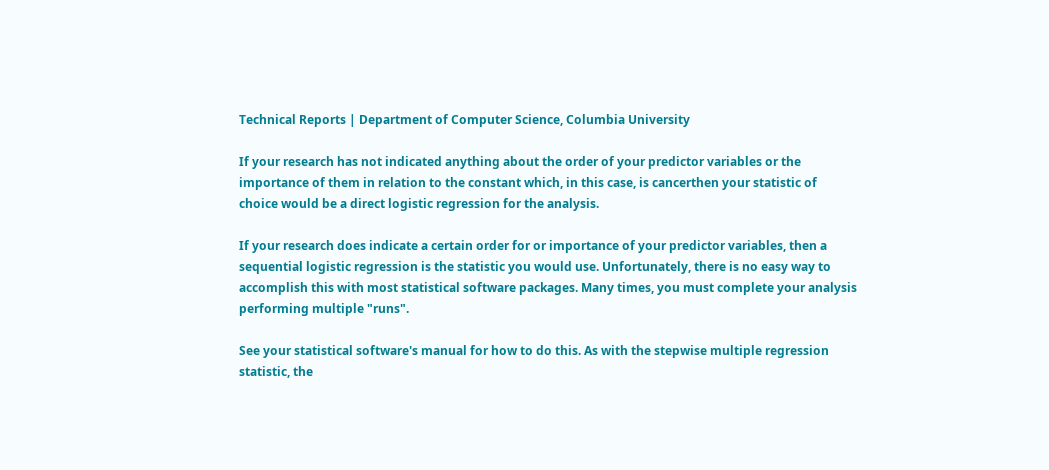Technical Reports | Department of Computer Science, Columbia University

If your research has not indicated anything about the order of your predictor variables or the importance of them in relation to the constant which, in this case, is cancerthen your statistic of choice would be a direct logistic regression for the analysis.

If your research does indicate a certain order for or importance of your predictor variables, then a sequential logistic regression is the statistic you would use. Unfortunately, there is no easy way to accomplish this with most statistical software packages. Many times, you must complete your analysis performing multiple "runs".

See your statistical software's manual for how to do this. As with the stepwise multiple regression statistic, the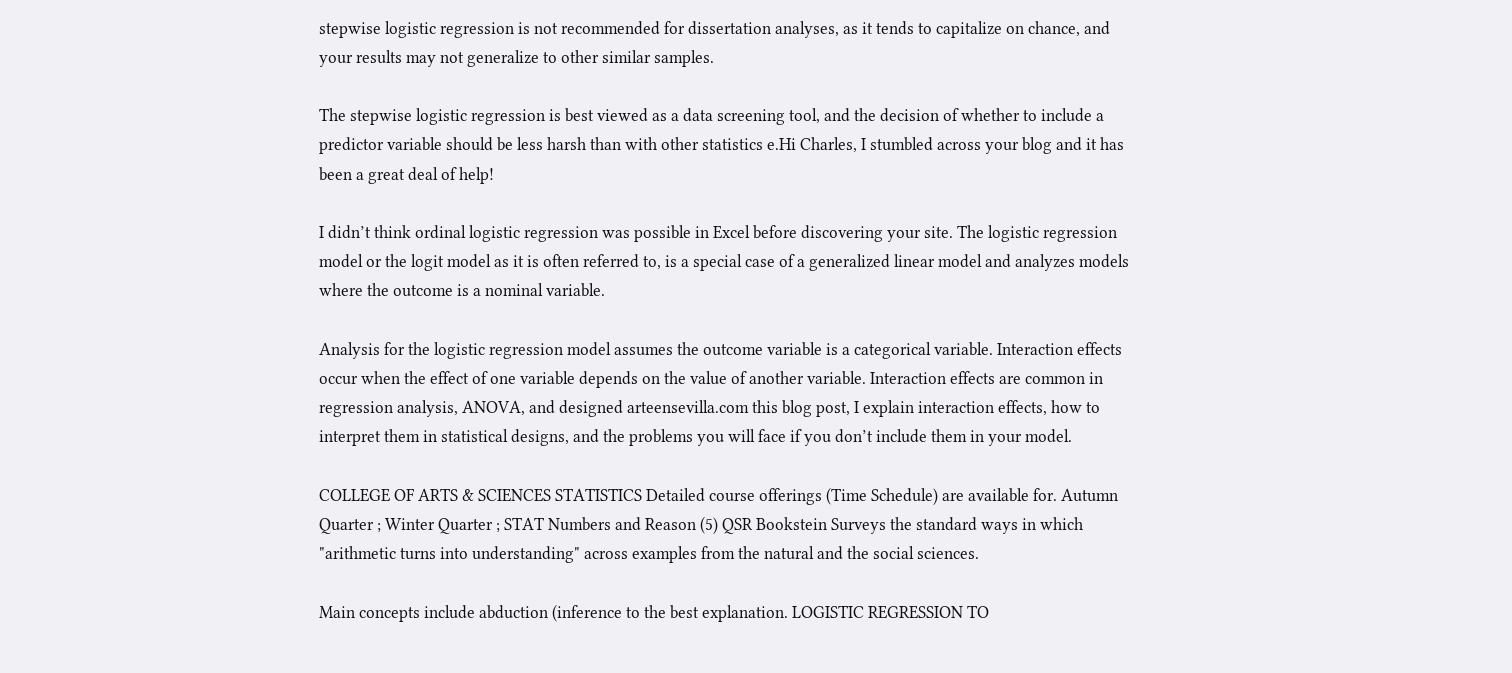stepwise logistic regression is not recommended for dissertation analyses, as it tends to capitalize on chance, and your results may not generalize to other similar samples.

The stepwise logistic regression is best viewed as a data screening tool, and the decision of whether to include a predictor variable should be less harsh than with other statistics e.Hi Charles, I stumbled across your blog and it has been a great deal of help!

I didn’t think ordinal logistic regression was possible in Excel before discovering your site. The logistic regression model or the logit model as it is often referred to, is a special case of a generalized linear model and analyzes models where the outcome is a nominal variable.

Analysis for the logistic regression model assumes the outcome variable is a categorical variable. Interaction effects occur when the effect of one variable depends on the value of another variable. Interaction effects are common in regression analysis, ANOVA, and designed arteensevilla.com this blog post, I explain interaction effects, how to interpret them in statistical designs, and the problems you will face if you don’t include them in your model.

COLLEGE OF ARTS & SCIENCES STATISTICS Detailed course offerings (Time Schedule) are available for. Autumn Quarter ; Winter Quarter ; STAT Numbers and Reason (5) QSR Bookstein Surveys the standard ways in which "arithmetic turns into understanding" across examples from the natural and the social sciences.

Main concepts include abduction (inference to the best explanation. LOGISTIC REGRESSION TO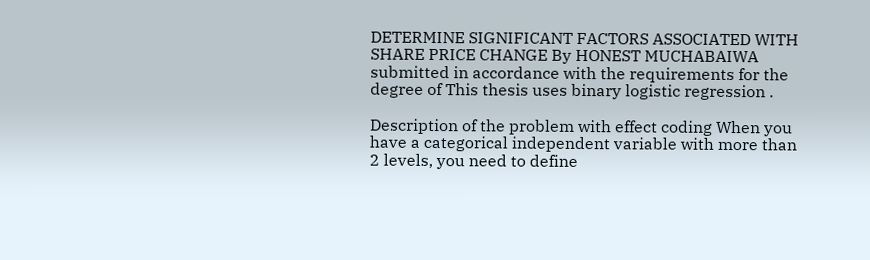DETERMINE SIGNIFICANT FACTORS ASSOCIATED WITH SHARE PRICE CHANGE By HONEST MUCHABAIWA submitted in accordance with the requirements for the degree of This thesis uses binary logistic regression .

Description of the problem with effect coding When you have a categorical independent variable with more than 2 levels, you need to define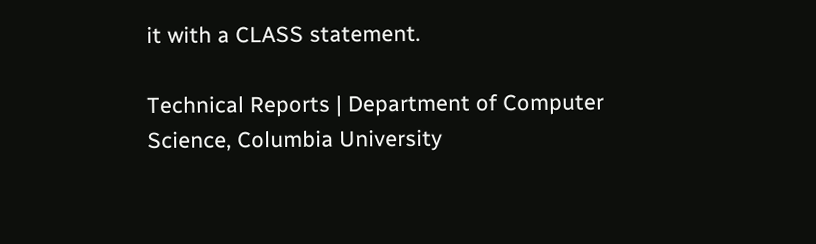it with a CLASS statement.

Technical Reports | Department of Computer Science, Columbia University